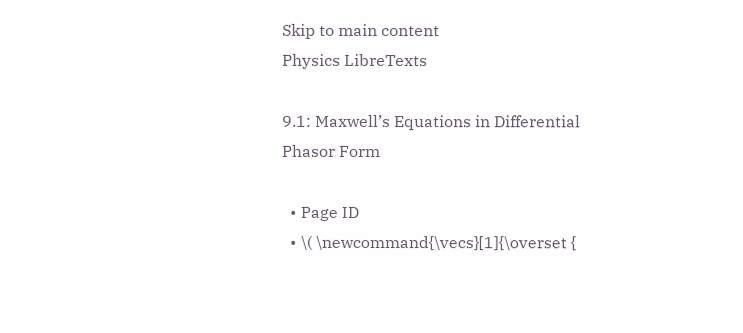Skip to main content
Physics LibreTexts

9.1: Maxwell’s Equations in Differential Phasor Form

  • Page ID
  • \( \newcommand{\vecs}[1]{\overset {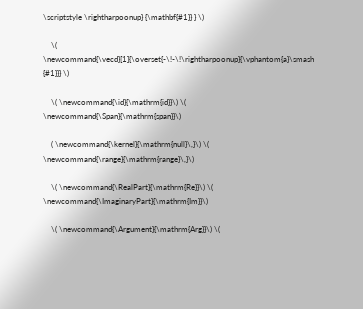\scriptstyle \rightharpoonup} {\mathbf{#1}} } \)

    \( \newcommand{\vecd}[1]{\overset{-\!-\!\rightharpoonup}{\vphantom{a}\smash {#1}}} \)

    \( \newcommand{\id}{\mathrm{id}}\) \( \newcommand{\Span}{\mathrm{span}}\)

    ( \newcommand{\kernel}{\mathrm{null}\,}\) \( \newcommand{\range}{\mathrm{range}\,}\)

    \( \newcommand{\RealPart}{\mathrm{Re}}\) \( \newcommand{\ImaginaryPart}{\mathrm{Im}}\)

    \( \newcommand{\Argument}{\mathrm{Arg}}\) \(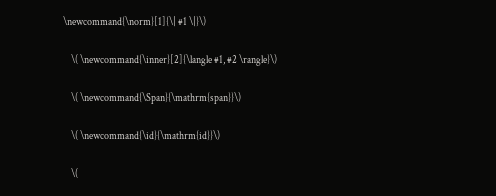\newcommand{\norm}[1]{\| #1 \|}\)

    \( \newcommand{\inner}[2]{\langle #1, #2 \rangle}\)

    \( \newcommand{\Span}{\mathrm{span}}\)

    \( \newcommand{\id}{\mathrm{id}}\)

    \(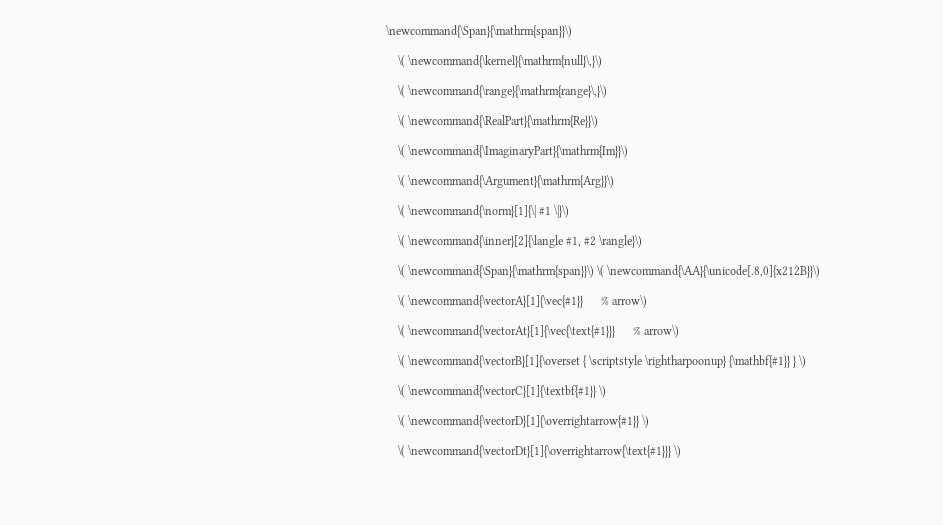\newcommand{\Span}{\mathrm{span}}\)

    \( \newcommand{\kernel}{\mathrm{null}\,}\)

    \( \newcommand{\range}{\mathrm{range}\,}\)

    \( \newcommand{\RealPart}{\mathrm{Re}}\)

    \( \newcommand{\ImaginaryPart}{\mathrm{Im}}\)

    \( \newcommand{\Argument}{\mathrm{Arg}}\)

    \( \newcommand{\norm}[1]{\| #1 \|}\)

    \( \newcommand{\inner}[2]{\langle #1, #2 \rangle}\)

    \( \newcommand{\Span}{\mathrm{span}}\) \( \newcommand{\AA}{\unicode[.8,0]{x212B}}\)

    \( \newcommand{\vectorA}[1]{\vec{#1}}      % arrow\)

    \( \newcommand{\vectorAt}[1]{\vec{\text{#1}}}      % arrow\)

    \( \newcommand{\vectorB}[1]{\overset { \scriptstyle \rightharpoonup} {\mathbf{#1}} } \)

    \( \newcommand{\vectorC}[1]{\textbf{#1}} \)

    \( \newcommand{\vectorD}[1]{\overrightarrow{#1}} \)

    \( \newcommand{\vectorDt}[1]{\overrightarrow{\text{#1}}} \)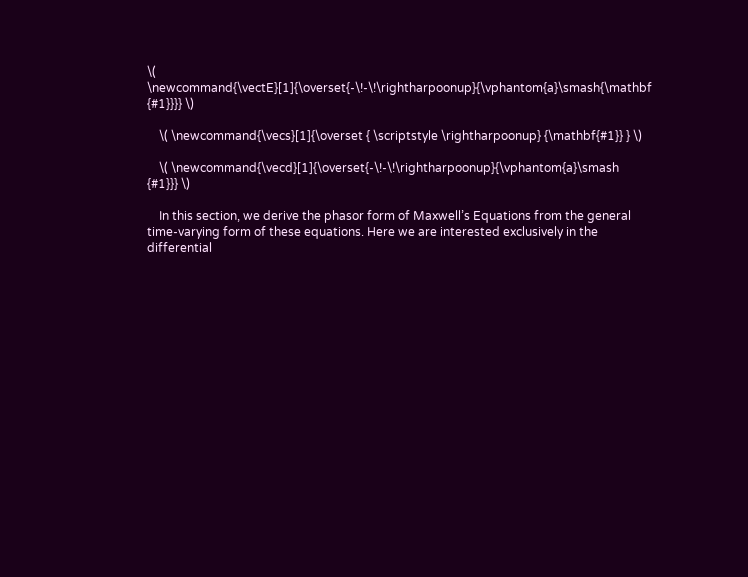\( \newcommand{\vectE}[1]{\overset{-\!-\!\rightharpoonup}{\vphantom{a}\smash{\mathbf {#1}}}} \)

    \( \newcommand{\vecs}[1]{\overset { \scriptstyle \rightharpoonup} {\mathbf{#1}} } \)

    \( \newcommand{\vecd}[1]{\overset{-\!-\!\rightharpoonup}{\vphantom{a}\smash {#1}}} \)

    In this section, we derive the phasor form of Maxwell’s Equations from the general time-varying form of these equations. Here we are interested exclusively in the differential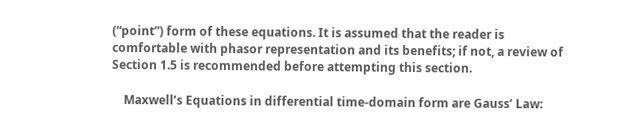(“point”) form of these equations. It is assumed that the reader is comfortable with phasor representation and its benefits; if not, a review of Section 1.5 is recommended before attempting this section.

    Maxwell’s Equations in differential time-domain form are Gauss’ Law: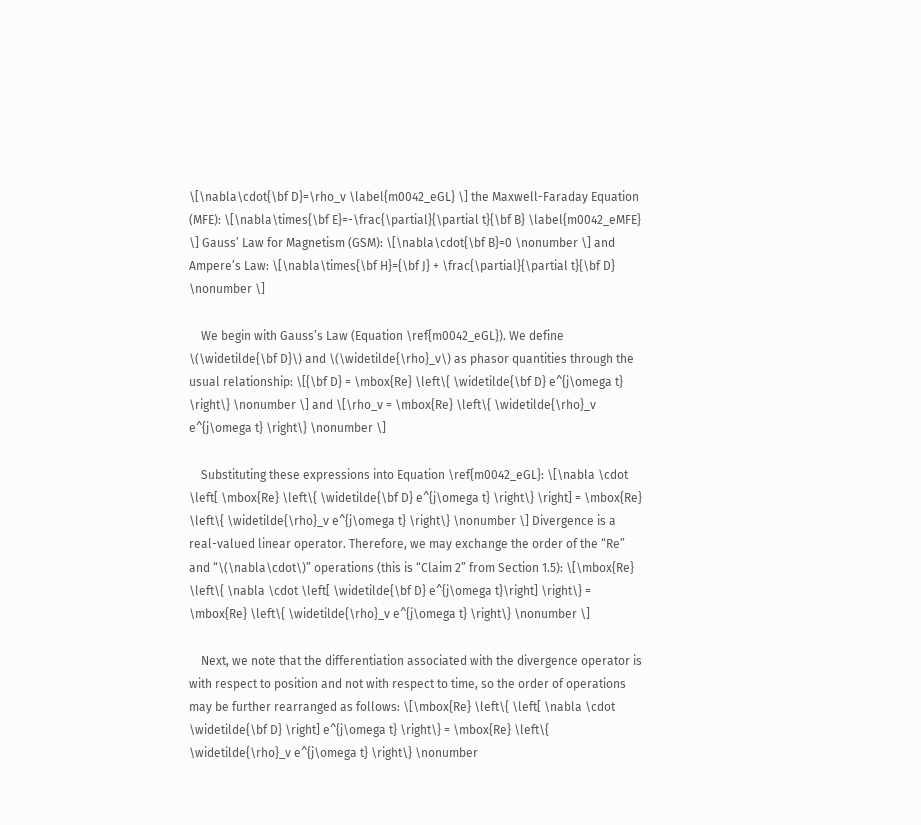\[\nabla\cdot{\bf D}=\rho_v \label{m0042_eGL} \] the Maxwell-Faraday Equation (MFE): \[\nabla\times{\bf E}=-\frac{\partial}{\partial t}{\bf B} \label{m0042_eMFE} \] Gauss’ Law for Magnetism (GSM): \[\nabla\cdot{\bf B}=0 \nonumber \] and Ampere’s Law: \[\nabla\times{\bf H}={\bf J} + \frac{\partial}{\partial t}{\bf D} \nonumber \]

    We begin with Gauss’s Law (Equation \ref{m0042_eGL}). We define \(\widetilde{\bf D}\) and \(\widetilde{\rho}_v\) as phasor quantities through the usual relationship: \[{\bf D} = \mbox{Re} \left\{ \widetilde{\bf D} e^{j\omega t} \right\} \nonumber \] and \[\rho_v = \mbox{Re} \left\{ \widetilde{\rho}_v e^{j\omega t} \right\} \nonumber \]

    Substituting these expressions into Equation \ref{m0042_eGL}: \[\nabla \cdot \left[ \mbox{Re} \left\{ \widetilde{\bf D} e^{j\omega t} \right\} \right] = \mbox{Re} \left\{ \widetilde{\rho}_v e^{j\omega t} \right\} \nonumber \] Divergence is a real-valued linear operator. Therefore, we may exchange the order of the “Re” and “\(\nabla\cdot\)” operations (this is “Claim 2” from Section 1.5): \[\mbox{Re} \left\{ \nabla \cdot \left[ \widetilde{\bf D} e^{j\omega t}\right] \right\} = \mbox{Re} \left\{ \widetilde{\rho}_v e^{j\omega t} \right\} \nonumber \]

    Next, we note that the differentiation associated with the divergence operator is with respect to position and not with respect to time, so the order of operations may be further rearranged as follows: \[\mbox{Re} \left\{ \left[ \nabla \cdot \widetilde{\bf D} \right] e^{j\omega t} \right\} = \mbox{Re} \left\{ \widetilde{\rho}_v e^{j\omega t} \right\} \nonumber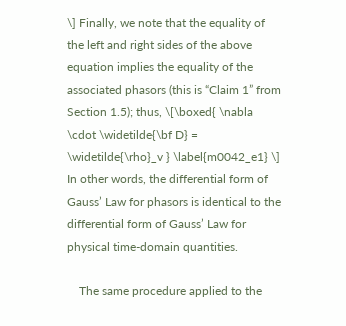\] Finally, we note that the equality of the left and right sides of the above equation implies the equality of the associated phasors (this is “Claim 1” from Section 1.5); thus, \[\boxed{ \nabla \cdot \widetilde{\bf D} = \widetilde{\rho}_v } \label{m0042_e1} \] In other words, the differential form of Gauss’ Law for phasors is identical to the differential form of Gauss’ Law for physical time-domain quantities.

    The same procedure applied to the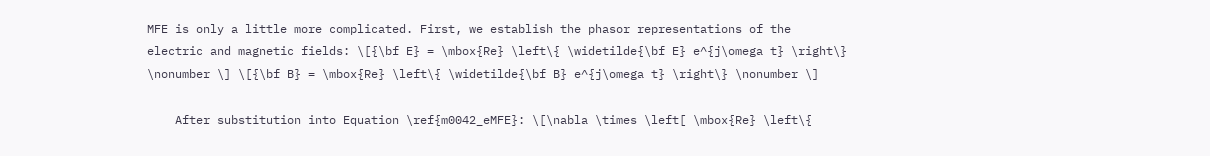MFE is only a little more complicated. First, we establish the phasor representations of the electric and magnetic fields: \[{\bf E} = \mbox{Re} \left\{ \widetilde{\bf E} e^{j\omega t} \right\} \nonumber \] \[{\bf B} = \mbox{Re} \left\{ \widetilde{\bf B} e^{j\omega t} \right\} \nonumber \]

    After substitution into Equation \ref{m0042_eMFE}: \[\nabla \times \left[ \mbox{Re} \left\{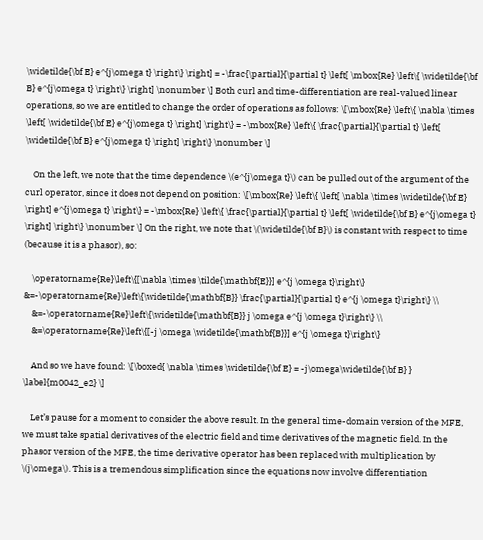\widetilde{\bf E} e^{j\omega t} \right\} \right] = -\frac{\partial}{\partial t} \left[ \mbox{Re} \left\{ \widetilde{\bf B} e^{j\omega t} \right\} \right] \nonumber \] Both curl and time-differentiation are real-valued linear operations, so we are entitled to change the order of operations as follows: \[\mbox{Re} \left\{ \nabla \times \left[ \widetilde{\bf E} e^{j\omega t} \right] \right\} = -\mbox{Re} \left\{ \frac{\partial}{\partial t} \left[ \widetilde{\bf B} e^{j\omega t} \right] \right\} \nonumber \]

    On the left, we note that the time dependence \(e^{j\omega t}\) can be pulled out of the argument of the curl operator, since it does not depend on position: \[\mbox{Re} \left\{ \left[ \nabla \times \widetilde{\bf E} \right] e^{j\omega t} \right\} = -\mbox{Re} \left\{ \frac{\partial}{\partial t} \left[ \widetilde{\bf B} e^{j\omega t} \right] \right\} \nonumber \] On the right, we note that \(\widetilde{\bf B}\) is constant with respect to time (because it is a phasor), so:

    \operatorname{Re}\left\{[\nabla \times \tilde{\mathbf{E}}] e^{j \omega t}\right\} &=-\operatorname{Re}\left\{\widetilde{\mathbf{B}} \frac{\partial}{\partial t} e^{j \omega t}\right\} \\
    &=-\operatorname{Re}\left\{\widetilde{\mathbf{B}} j \omega e^{j \omega t}\right\} \\
    &=\operatorname{Re}\left\{[-j \omega \widetilde{\mathbf{B}}] e^{j \omega t}\right\}

    And so we have found: \[\boxed{ \nabla \times \widetilde{\bf E} = -j\omega\widetilde{\bf B} } \label{m0042_e2} \]

    Let’s pause for a moment to consider the above result. In the general time-domain version of the MFE, we must take spatial derivatives of the electric field and time derivatives of the magnetic field. In the phasor version of the MFE, the time derivative operator has been replaced with multiplication by \(j\omega\). This is a tremendous simplification since the equations now involve differentiation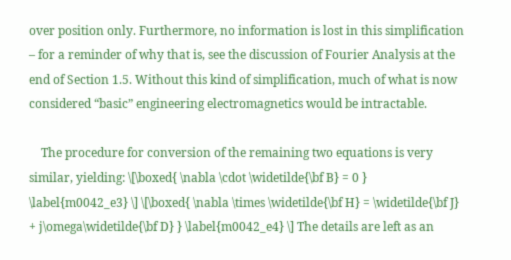over position only. Furthermore, no information is lost in this simplification – for a reminder of why that is, see the discussion of Fourier Analysis at the end of Section 1.5. Without this kind of simplification, much of what is now considered “basic” engineering electromagnetics would be intractable.

    The procedure for conversion of the remaining two equations is very similar, yielding: \[\boxed{ \nabla \cdot \widetilde{\bf B} = 0 } \label{m0042_e3} \] \[\boxed{ \nabla \times \widetilde{\bf H} = \widetilde{\bf J} + j\omega\widetilde{\bf D} } \label{m0042_e4} \] The details are left as an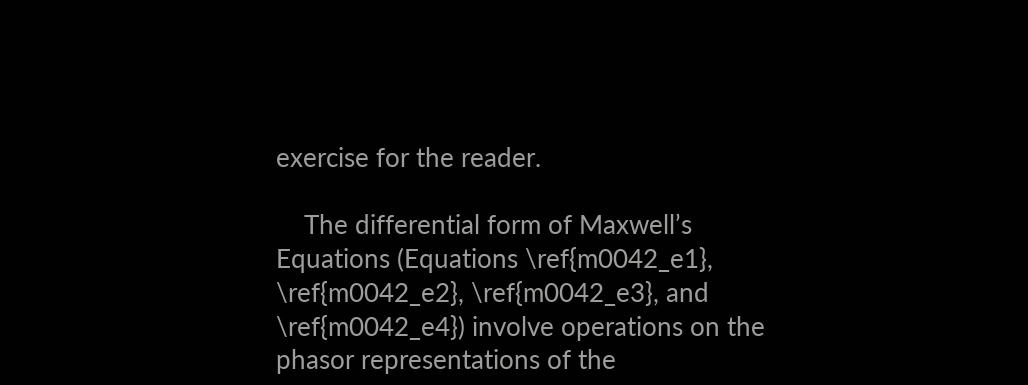exercise for the reader.

    The differential form of Maxwell’s Equations (Equations \ref{m0042_e1}, \ref{m0042_e2}, \ref{m0042_e3}, and \ref{m0042_e4}) involve operations on the phasor representations of the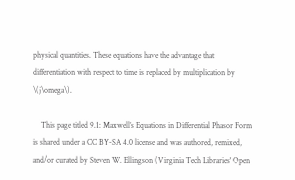physical quantities. These equations have the advantage that differentiation with respect to time is replaced by multiplication by \(j\omega\).

    This page titled 9.1: Maxwell’s Equations in Differential Phasor Form is shared under a CC BY-SA 4.0 license and was authored, remixed, and/or curated by Steven W. Ellingson (Virginia Tech Libraries' Open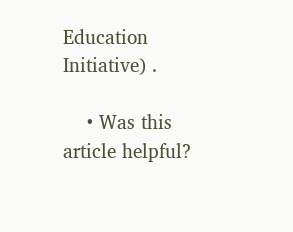Education Initiative) .

    • Was this article helpful?